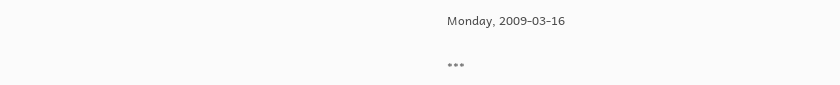Monday, 2009-03-16

***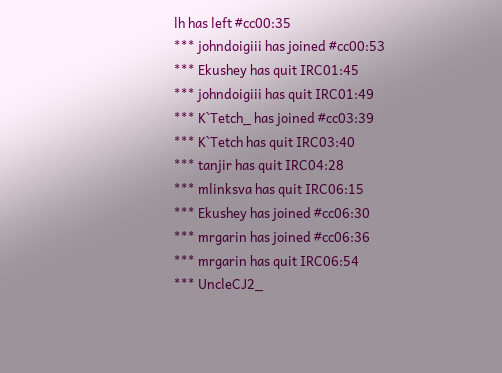lh has left #cc00:35
*** johndoigiii has joined #cc00:53
*** Ekushey has quit IRC01:45
*** johndoigiii has quit IRC01:49
*** K`Tetch_ has joined #cc03:39
*** K`Tetch has quit IRC03:40
*** tanjir has quit IRC04:28
*** mlinksva has quit IRC06:15
*** Ekushey has joined #cc06:30
*** mrgarin has joined #cc06:36
*** mrgarin has quit IRC06:54
*** UncleCJ2_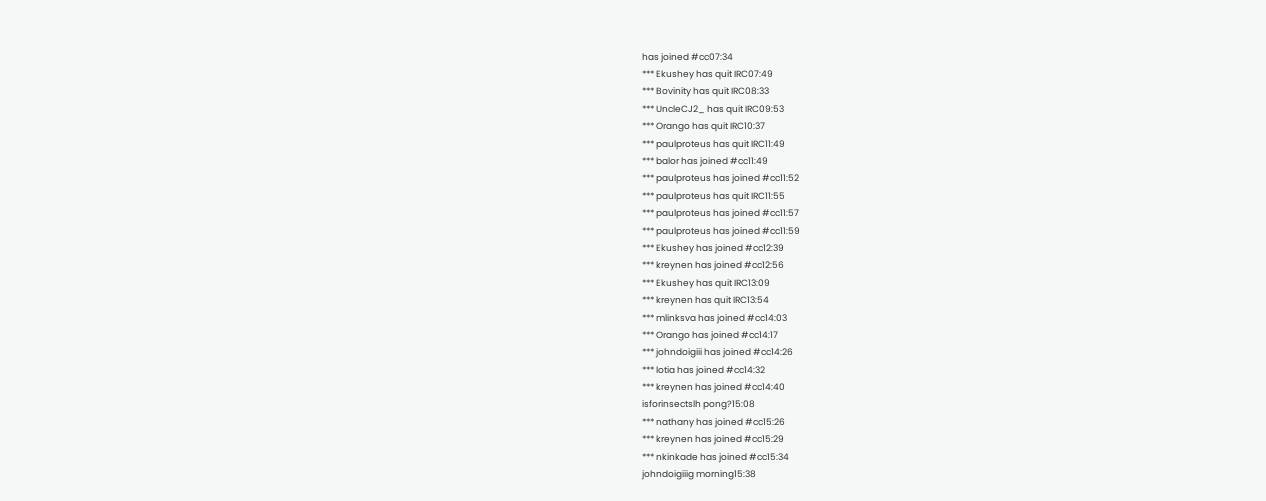has joined #cc07:34
*** Ekushey has quit IRC07:49
*** Bovinity has quit IRC08:33
*** UncleCJ2_ has quit IRC09:53
*** Orango has quit IRC10:37
*** paulproteus has quit IRC11:49
*** balor has joined #cc11:49
*** paulproteus has joined #cc11:52
*** paulproteus has quit IRC11:55
*** paulproteus has joined #cc11:57
*** paulproteus has joined #cc11:59
*** Ekushey has joined #cc12:39
*** kreynen has joined #cc12:56
*** Ekushey has quit IRC13:09
*** kreynen has quit IRC13:54
*** mlinksva has joined #cc14:03
*** Orango has joined #cc14:17
*** johndoigiii has joined #cc14:26
*** lotia has joined #cc14:32
*** kreynen has joined #cc14:40
isforinsectslh pong?15:08
*** nathany has joined #cc15:26
*** kreynen has joined #cc15:29
*** nkinkade has joined #cc15:34
johndoigiiig morning15:38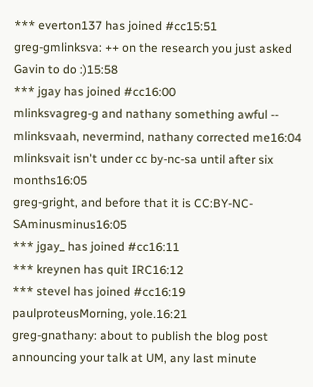*** everton137 has joined #cc15:51
greg-gmlinksva: ++ on the research you just asked Gavin to do :)15:58
*** jgay has joined #cc16:00
mlinksvagreg-g and nathany something awful --
mlinksvaah, nevermind, nathany corrected me16:04
mlinksvait isn't under cc by-nc-sa until after six months16:05
greg-gright, and before that it is CC:BY-NC-SAminusminus16:05
*** jgay_ has joined #cc16:11
*** kreynen has quit IRC16:12
*** stevel has joined #cc16:19
paulproteusMorning, yole.16:21
greg-gnathany: about to publish the blog post announcing your talk at UM, any last minute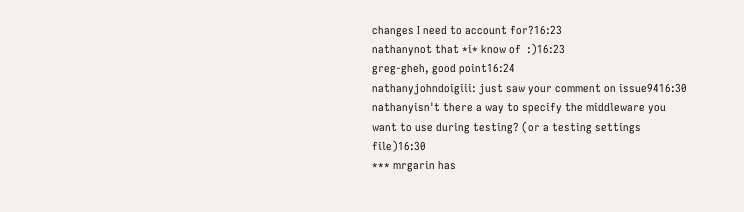changes I need to account for?16:23
nathanynot that *i* know of  :)16:23
greg-gheh, good point16:24
nathanyjohndoigiii: just saw your comment on issue9416:30
nathanyisn't there a way to specify the middleware you want to use during testing? (or a testing settings file)16:30
*** mrgarin has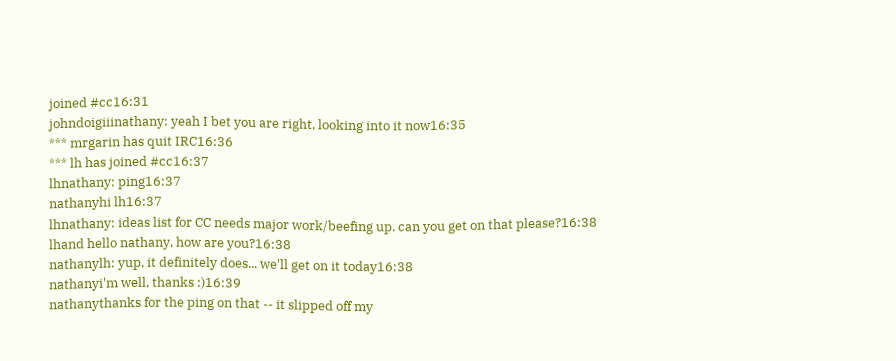joined #cc16:31
johndoigiiinathany: yeah I bet you are right, looking into it now16:35
*** mrgarin has quit IRC16:36
*** lh has joined #cc16:37
lhnathany: ping16:37
nathanyhi lh16:37
lhnathany: ideas list for CC needs major work/beefing up. can you get on that please?16:38
lhand hello nathany, how are you?16:38
nathanylh: yup, it definitely does... we'll get on it today16:38
nathanyi'm well, thanks :)16:39
nathanythanks for the ping on that -- it slipped off my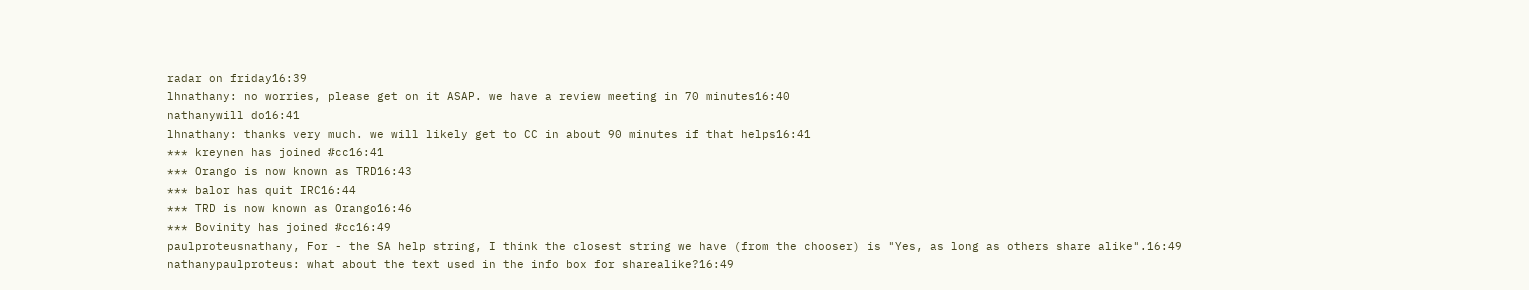radar on friday16:39
lhnathany: no worries, please get on it ASAP. we have a review meeting in 70 minutes16:40
nathanywill do16:41
lhnathany: thanks very much. we will likely get to CC in about 90 minutes if that helps16:41
*** kreynen has joined #cc16:41
*** Orango is now known as TRD16:43
*** balor has quit IRC16:44
*** TRD is now known as Orango16:46
*** Bovinity has joined #cc16:49
paulproteusnathany, For - the SA help string, I think the closest string we have (from the chooser) is "Yes, as long as others share alike".16:49
nathanypaulproteus: what about the text used in the info box for sharealike?16:49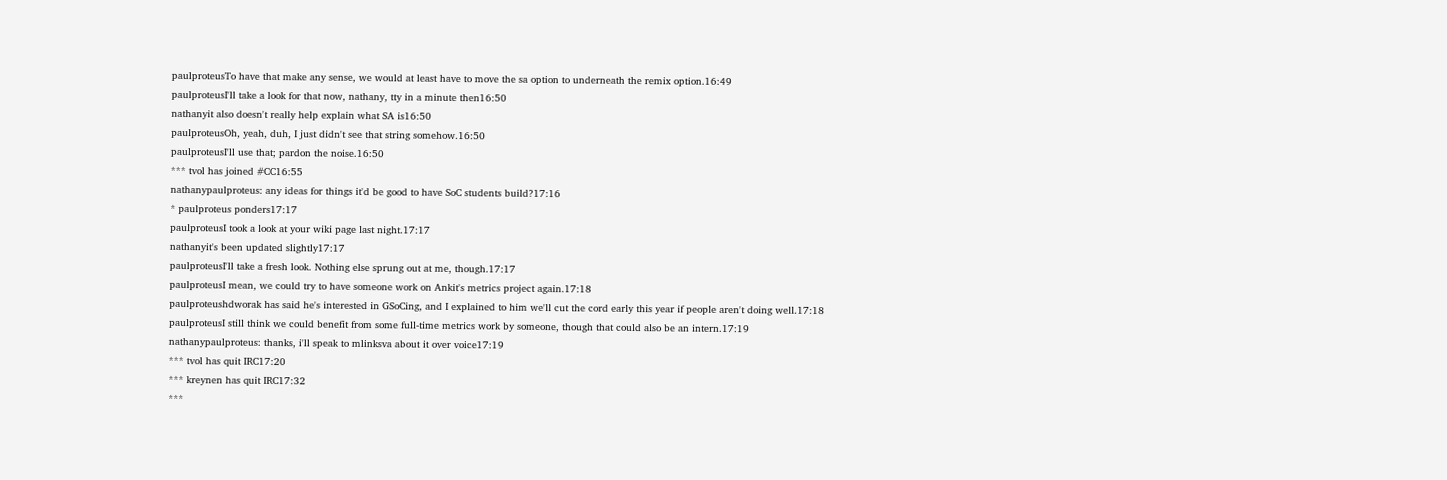paulproteusTo have that make any sense, we would at least have to move the sa option to underneath the remix option.16:49
paulproteusI'll take a look for that now, nathany, tty in a minute then16:50
nathanyit also doesn't really help explain what SA is16:50
paulproteusOh, yeah, duh, I just didn't see that string somehow.16:50
paulproteusI'll use that; pardon the noise.16:50
*** tvol has joined #CC16:55
nathanypaulproteus: any ideas for things it'd be good to have SoC students build?17:16
* paulproteus ponders17:17
paulproteusI took a look at your wiki page last night.17:17
nathanyit's been updated slightly17:17
paulproteusI'll take a fresh look. Nothing else sprung out at me, though.17:17
paulproteusI mean, we could try to have someone work on Ankit's metrics project again.17:18
paulproteushdworak has said he's interested in GSoCing, and I explained to him we'll cut the cord early this year if people aren't doing well.17:18
paulproteusI still think we could benefit from some full-time metrics work by someone, though that could also be an intern.17:19
nathanypaulproteus: thanks, i'll speak to mlinksva about it over voice17:19
*** tvol has quit IRC17:20
*** kreynen has quit IRC17:32
***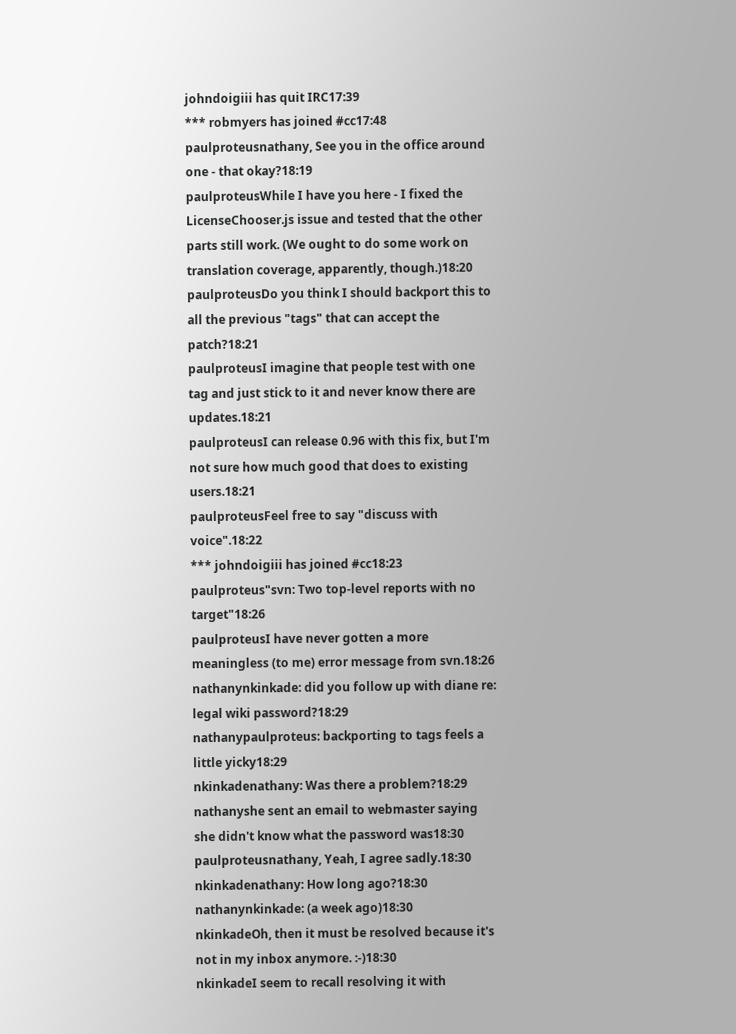johndoigiii has quit IRC17:39
*** robmyers has joined #cc17:48
paulproteusnathany, See you in the office around one - that okay?18:19
paulproteusWhile I have you here - I fixed the LicenseChooser.js issue and tested that the other parts still work. (We ought to do some work on translation coverage, apparently, though.)18:20
paulproteusDo you think I should backport this to all the previous "tags" that can accept the patch?18:21
paulproteusI imagine that people test with one tag and just stick to it and never know there are updates.18:21
paulproteusI can release 0.96 with this fix, but I'm not sure how much good that does to existing users.18:21
paulproteusFeel free to say "discuss with voice".18:22
*** johndoigiii has joined #cc18:23
paulproteus"svn: Two top-level reports with no target"18:26
paulproteusI have never gotten a more meaningless (to me) error message from svn.18:26
nathanynkinkade: did you follow up with diane re: legal wiki password?18:29
nathanypaulproteus: backporting to tags feels a little yicky18:29
nkinkadenathany: Was there a problem?18:29
nathanyshe sent an email to webmaster saying she didn't know what the password was18:30
paulproteusnathany, Yeah, I agree sadly.18:30
nkinkadenathany: How long ago?18:30
nathanynkinkade: (a week ago)18:30
nkinkadeOh, then it must be resolved because it's not in my inbox anymore. :-)18:30
nkinkadeI seem to recall resolving it with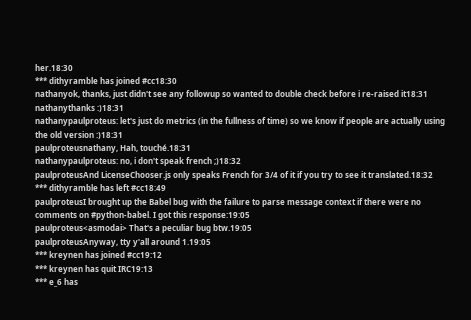her.18:30
*** dithyramble has joined #cc18:30
nathanyok, thanks, just didn't see any followup so wanted to double check before i re-raised it18:31
nathanythanks :)18:31
nathanypaulproteus: let's just do metrics (in the fullness of time) so we know if people are actually using the old version :)18:31
paulproteusnathany, Hah, touché.18:31
nathanypaulproteus: no, i don't speak french ;)18:32
paulproteusAnd LicenseChooser.js only speaks French for 3/4 of it if you try to see it translated.18:32
*** dithyramble has left #cc18:49
paulproteusI brought up the Babel bug with the failure to parse message context if there were no comments on #python-babel. I got this response:19:05
paulproteus<asmodai> That's a peculiar bug btw.19:05
paulproteusAnyway, tty y'all around 1.19:05
*** kreynen has joined #cc19:12
*** kreynen has quit IRC19:13
*** e_6 has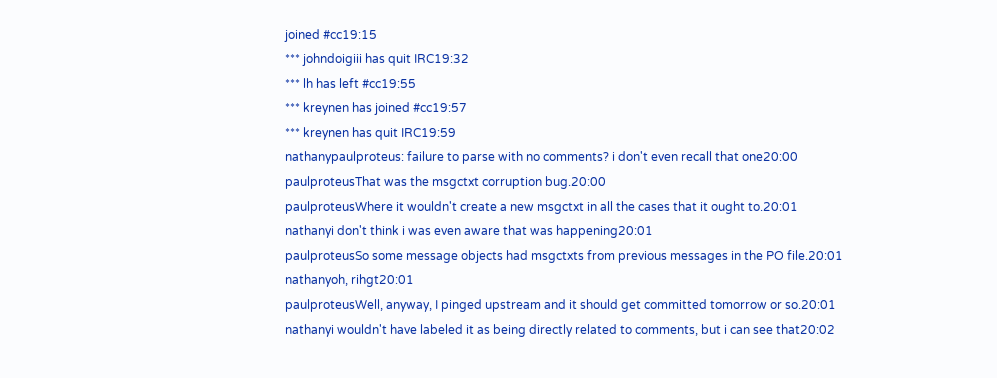joined #cc19:15
*** johndoigiii has quit IRC19:32
*** lh has left #cc19:55
*** kreynen has joined #cc19:57
*** kreynen has quit IRC19:59
nathanypaulproteus: failure to parse with no comments? i don't even recall that one20:00
paulproteusThat was the msgctxt corruption bug.20:00
paulproteusWhere it wouldn't create a new msgctxt in all the cases that it ought to.20:01
nathanyi don't think i was even aware that was happening20:01
paulproteusSo some message objects had msgctxts from previous messages in the PO file.20:01
nathanyoh, rihgt20:01
paulproteusWell, anyway, I pinged upstream and it should get committed tomorrow or so.20:01
nathanyi wouldn't have labeled it as being directly related to comments, but i can see that20:02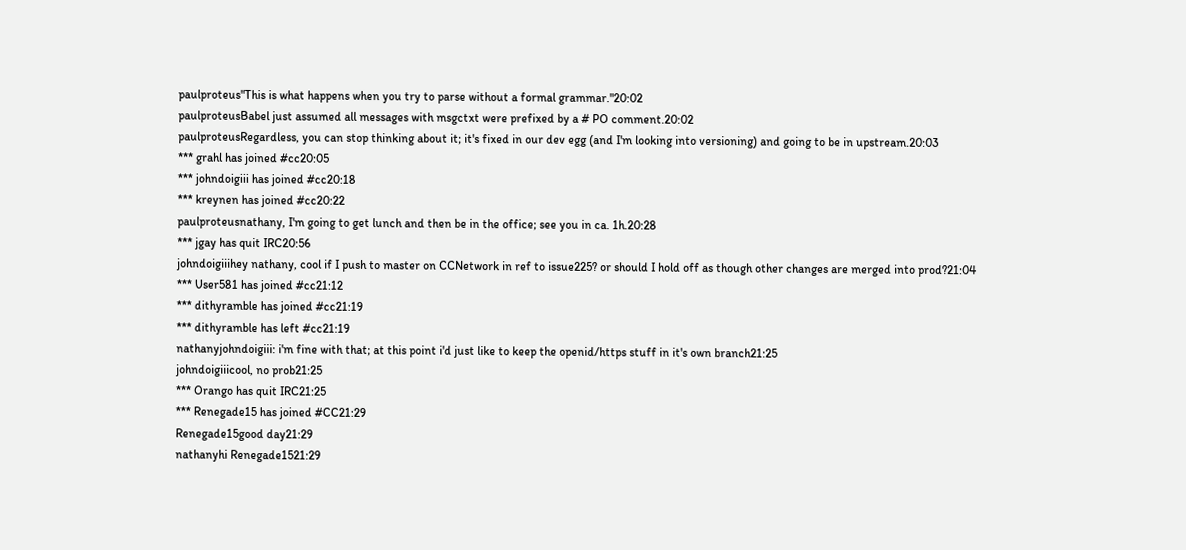paulproteus"This is what happens when you try to parse without a formal grammar."20:02
paulproteusBabel just assumed all messages with msgctxt were prefixed by a # PO comment.20:02
paulproteusRegardless, you can stop thinking about it; it's fixed in our dev egg (and I'm looking into versioning) and going to be in upstream.20:03
*** grahl has joined #cc20:05
*** johndoigiii has joined #cc20:18
*** kreynen has joined #cc20:22
paulproteusnathany, I'm going to get lunch and then be in the office; see you in ca. 1h.20:28
*** jgay has quit IRC20:56
johndoigiiihey nathany, cool if I push to master on CCNetwork in ref to issue225? or should I hold off as though other changes are merged into prod?21:04
*** User581 has joined #cc21:12
*** dithyramble has joined #cc21:19
*** dithyramble has left #cc21:19
nathanyjohndoigiii: i'm fine with that; at this point i'd just like to keep the openid/https stuff in it's own branch21:25
johndoigiiicool, no prob21:25
*** Orango has quit IRC21:25
*** Renegade15 has joined #CC21:29
Renegade15good day21:29
nathanyhi Renegade1521:29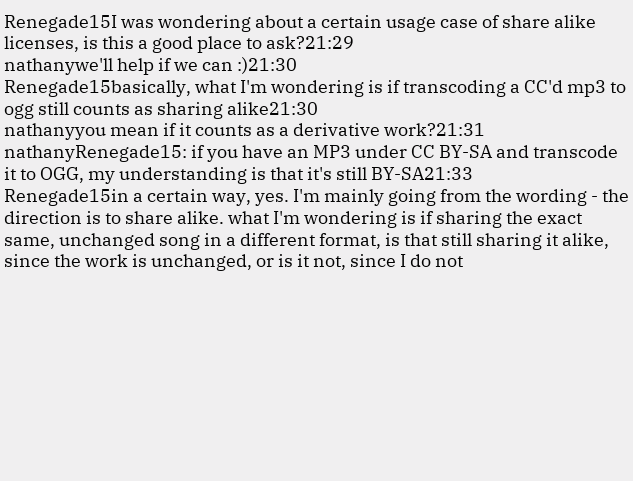Renegade15I was wondering about a certain usage case of share alike licenses, is this a good place to ask?21:29
nathanywe'll help if we can :)21:30
Renegade15basically, what I'm wondering is if transcoding a CC'd mp3 to ogg still counts as sharing alike21:30
nathanyyou mean if it counts as a derivative work?21:31
nathanyRenegade15: if you have an MP3 under CC BY-SA and transcode it to OGG, my understanding is that it's still BY-SA21:33
Renegade15in a certain way, yes. I'm mainly going from the wording - the direction is to share alike. what I'm wondering is if sharing the exact same, unchanged song in a different format, is that still sharing it alike, since the work is unchanged, or is it not, since I do not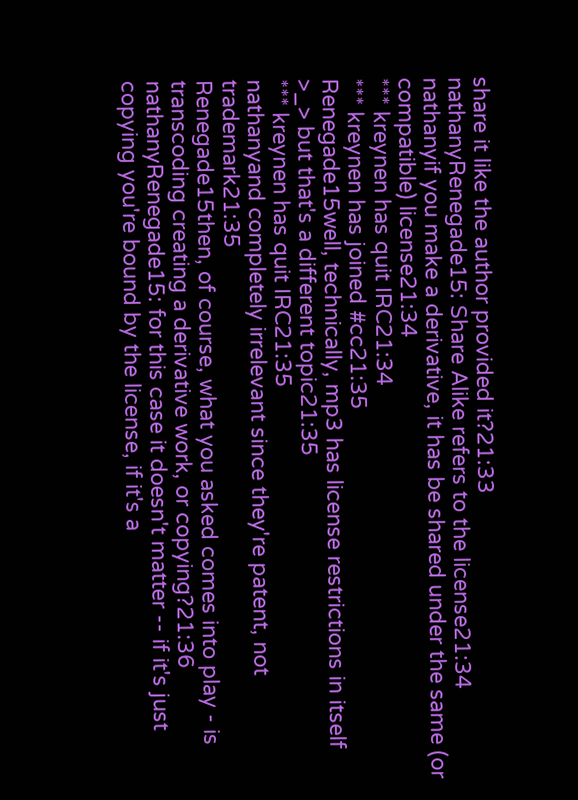share it like the author provided it?21:33
nathanyRenegade15: Share Alike refers to the license21:34
nathanyif you make a derivative, it has be shared under the same (or compatible) license21:34
*** kreynen has quit IRC21:34
*** kreynen has joined #cc21:35
Renegade15well, technically, mp3 has license restrictions in itself >_> but that's a different topic21:35
*** kreynen has quit IRC21:35
nathanyand completely irrelevant since they're patent, not trademark21:35
Renegade15then, of course, what you asked comes into play - is transcoding creating a derivative work, or copying?21:36
nathanyRenegade15: for this case it doesn't matter -- if it's just copying you're bound by the license, if it's a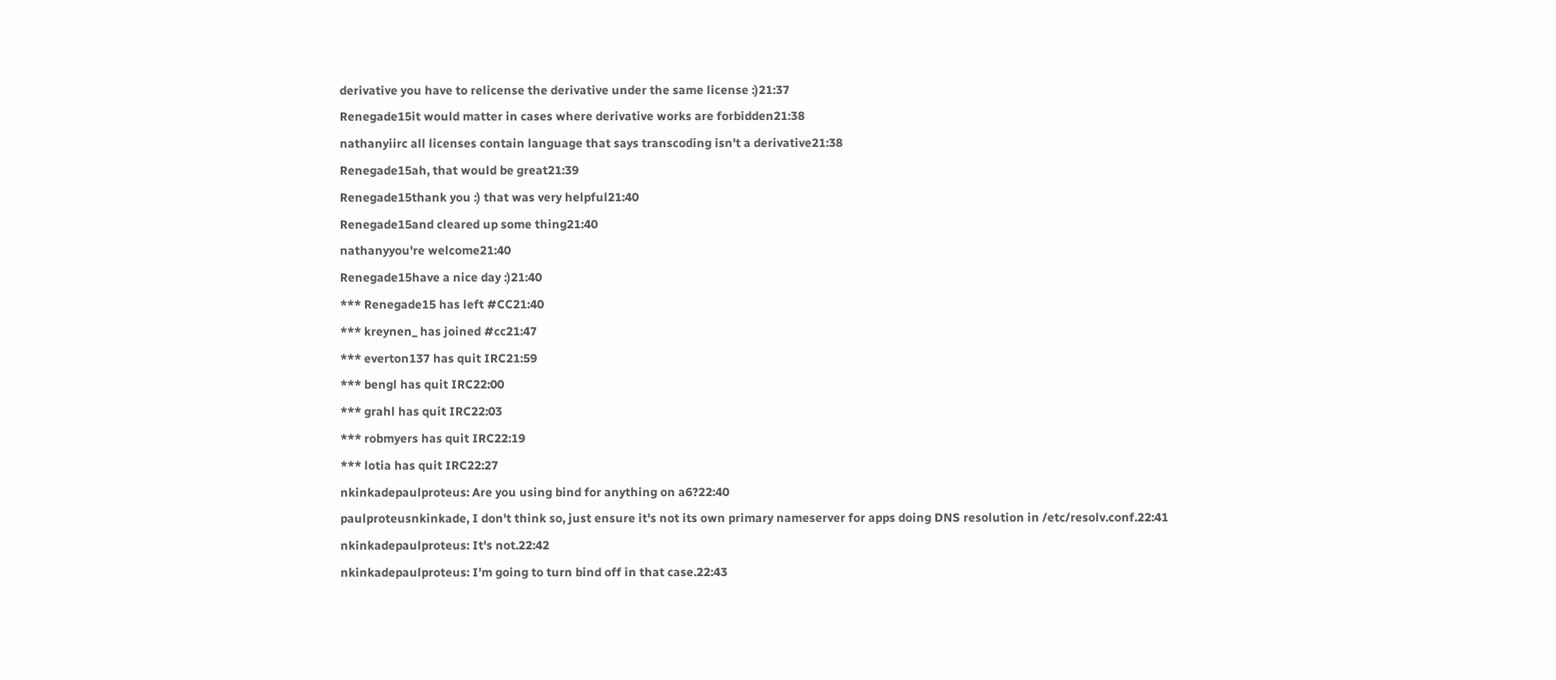derivative you have to relicense the derivative under the same license :)21:37
Renegade15it would matter in cases where derivative works are forbidden21:38
nathanyiirc all licenses contain language that says transcoding isn't a derivative21:38
Renegade15ah, that would be great21:39
Renegade15thank you :) that was very helpful21:40
Renegade15and cleared up some thing21:40
nathanyyou're welcome21:40
Renegade15have a nice day :)21:40
*** Renegade15 has left #CC21:40
*** kreynen_ has joined #cc21:47
*** everton137 has quit IRC21:59
*** bengl has quit IRC22:00
*** grahl has quit IRC22:03
*** robmyers has quit IRC22:19
*** lotia has quit IRC22:27
nkinkadepaulproteus: Are you using bind for anything on a6?22:40
paulproteusnkinkade, I don't think so, just ensure it's not its own primary nameserver for apps doing DNS resolution in /etc/resolv.conf.22:41
nkinkadepaulproteus: It's not.22:42
nkinkadepaulproteus: I'm going to turn bind off in that case.22:43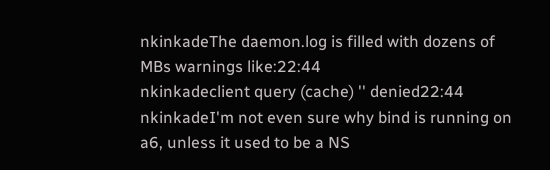nkinkadeThe daemon.log is filled with dozens of MBs warnings like:22:44
nkinkadeclient query (cache) '' denied22:44
nkinkadeI'm not even sure why bind is running on a6, unless it used to be a NS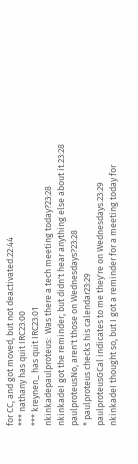for CC, and got moved, but not deactivated.22:44
*** nathany has quit IRC23:00
*** kreynen_ has quit IRC23:01
nkinkadepaulproteus:  Was there a tech meeting today?23:28
nkinkadeI got the reminder, but didn't hear anything else about it.23:28
paulproteusNo, aren't those on Wednesdays?23:28
* paulproteus checks his calendar23:29
paulproteusGCal indicates to me they're on Wednesdays.23:29
nkinkadeI thought so, but I got a reminder for a meeting today for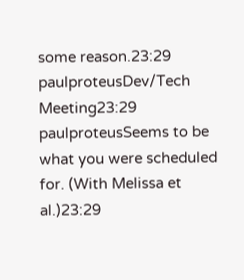some reason.23:29
paulproteusDev/Tech Meeting23:29
paulproteusSeems to be what you were scheduled for. (With Melissa et al.)23:29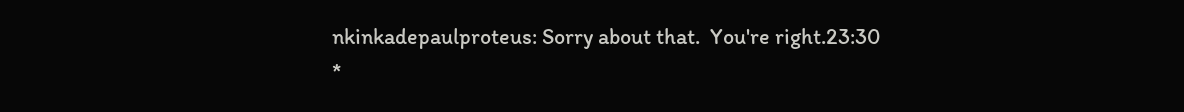nkinkadepaulproteus: Sorry about that.  You're right.23:30
*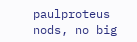paulproteus nods, no big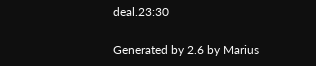deal.23:30

Generated by 2.6 by Marius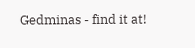Gedminas - find it at!